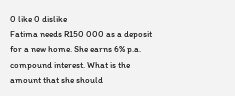0 like 0 dislike
Fatima needs R150 000 as a deposit for a new home. She earns 6% p.a. compound interest. What is the amount that she should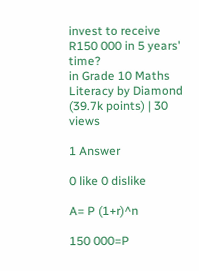invest to receive R150 000 in 5 years' time?
in Grade 10 Maths Literacy by Diamond (39.7k points) | 30 views

1 Answer

0 like 0 dislike

A= P (1+r)^n

150 000=P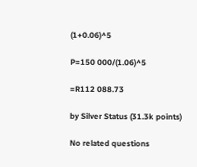(1+0.06)^5

P=150 000/(1.06)^5

=R112 088.73

by Silver Status (31.3k points)

No related questions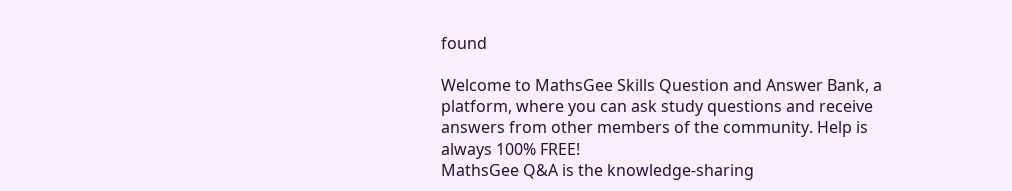found

Welcome to MathsGee Skills Question and Answer Bank, a platform, where you can ask study questions and receive answers from other members of the community. Help is always 100% FREE!
MathsGee Q&A is the knowledge-sharing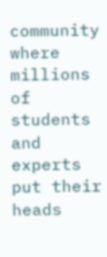community where millions of students and experts put their heads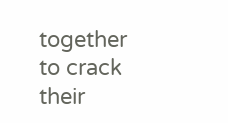together to crack their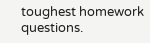toughest homework questions.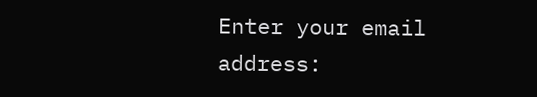Enter your email address: